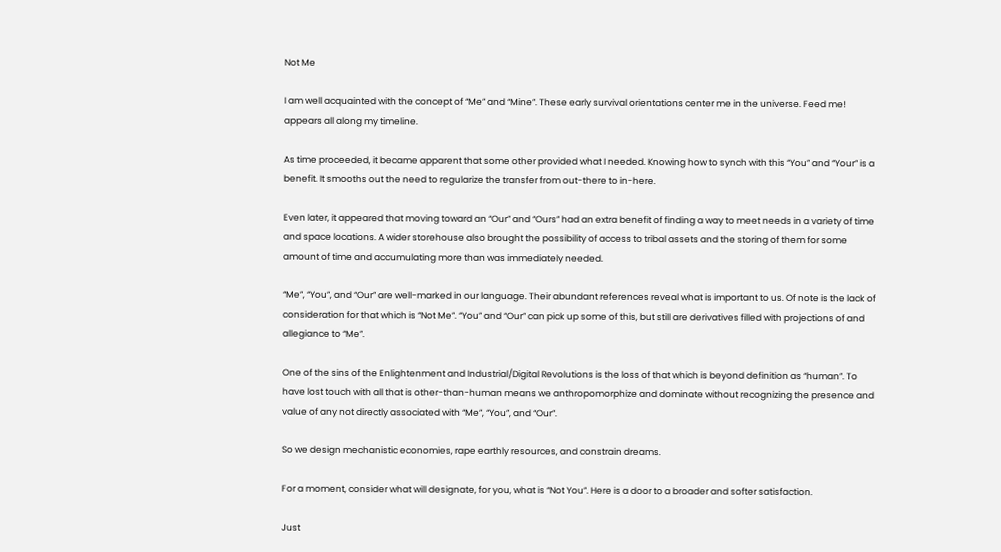Not Me

I am well acquainted with the concept of “Me” and “Mine”. These early survival orientations center me in the universe. Feed me! appears all along my timeline.

As time proceeded, it became apparent that some other provided what I needed. Knowing how to synch with this “You” and “Your” is a benefit. It smooths out the need to regularize the transfer from out-there to in-here.

Even later, it appeared that moving toward an “Our” and “Ours” had an extra benefit of finding a way to meet needs in a variety of time and space locations. A wider storehouse also brought the possibility of access to tribal assets and the storing of them for some amount of time and accumulating more than was immediately needed.

“Me”, “You”, and “Our” are well-marked in our language. Their abundant references reveal what is important to us. Of note is the lack of consideration for that which is “Not Me”. “You” and “Our” can pick up some of this, but still are derivatives filled with projections of and allegiance to “Me”.

One of the sins of the Enlightenment and Industrial/Digital Revolutions is the loss of that which is beyond definition as “human”. To have lost touch with all that is other-than-human means we anthropomorphize and dominate without recognizing the presence and value of any not directly associated with “Me”, “You”, and “Our”.

So we design mechanistic economies, rape earthly resources, and constrain dreams.

For a moment, consider what will designate, for you, what is “Not You”. Here is a door to a broader and softer satisfaction.

Just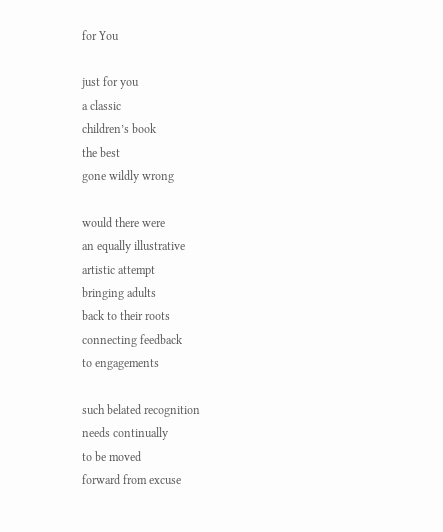for You

just for you
a classic
children’s book
the best
gone wildly wrong

would there were
an equally illustrative
artistic attempt
bringing adults
back to their roots
connecting feedback
to engagements

such belated recognition
needs continually
to be moved
forward from excuse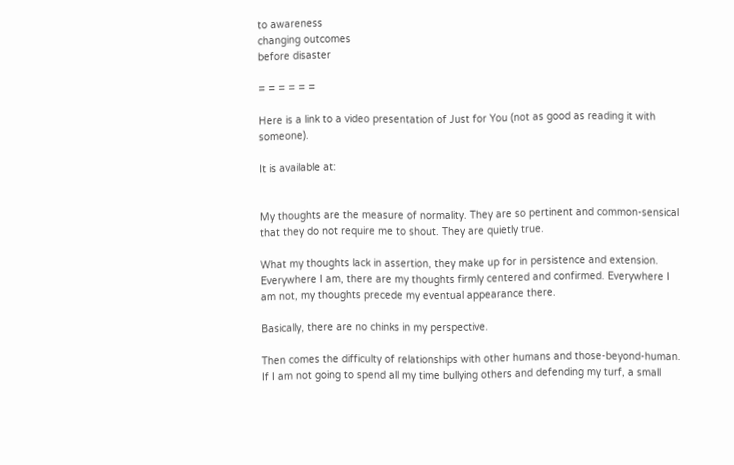to awareness
changing outcomes
before disaster

= = = = = =

Here is a link to a video presentation of Just for You (not as good as reading it with someone).

It is available at:


My thoughts are the measure of normality. They are so pertinent and common-sensical that they do not require me to shout. They are quietly true.

What my thoughts lack in assertion, they make up for in persistence and extension. Everywhere I am, there are my thoughts firmly centered and confirmed. Everywhere I am not, my thoughts precede my eventual appearance there.

Basically, there are no chinks in my perspective.

Then comes the difficulty of relationships with other humans and those-beyond-human. If I am not going to spend all my time bullying others and defending my turf, a small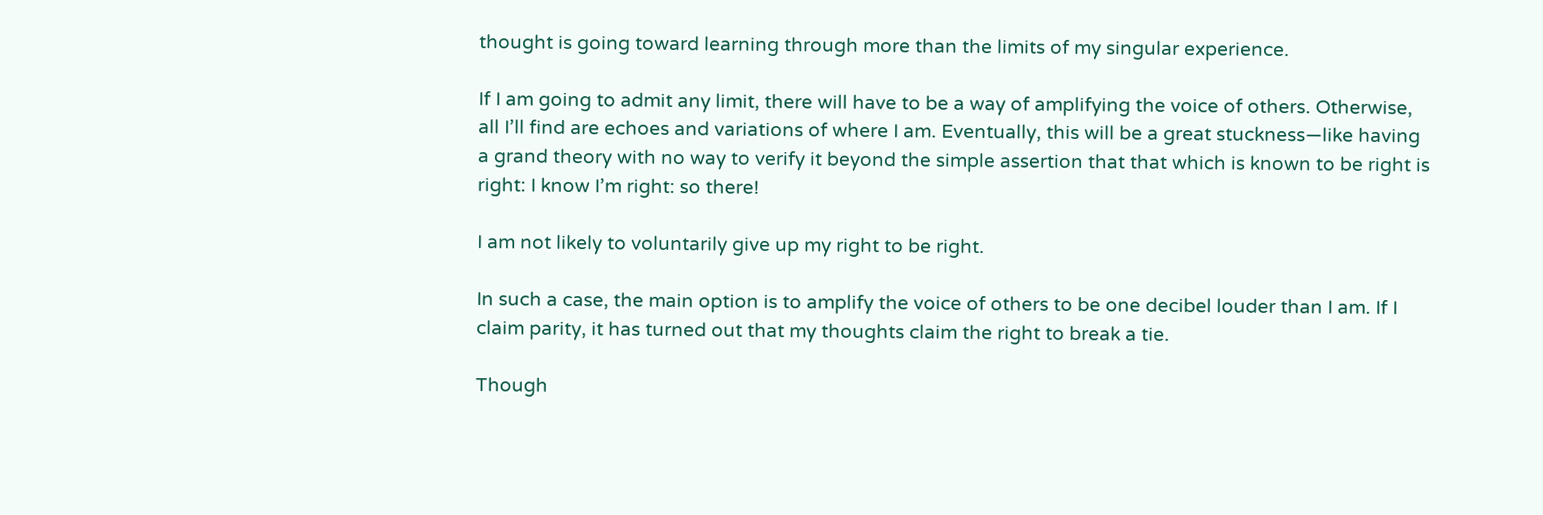thought is going toward learning through more than the limits of my singular experience.

If I am going to admit any limit, there will have to be a way of amplifying the voice of others. Otherwise, all I’ll find are echoes and variations of where I am. Eventually, this will be a great stuckness—like having a grand theory with no way to verify it beyond the simple assertion that that which is known to be right is right: I know I’m right: so there!

I am not likely to voluntarily give up my right to be right.

In such a case, the main option is to amplify the voice of others to be one decibel louder than I am. If I claim parity, it has turned out that my thoughts claim the right to break a tie.

Though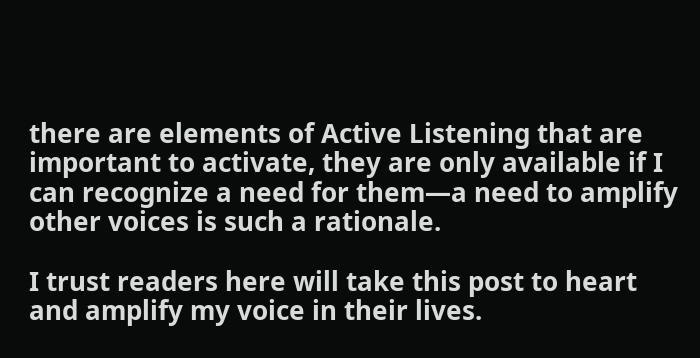there are elements of Active Listening that are important to activate, they are only available if I can recognize a need for them—a need to amplify other voices is such a rationale.

I trust readers here will take this post to heart and amplify my voice in their lives.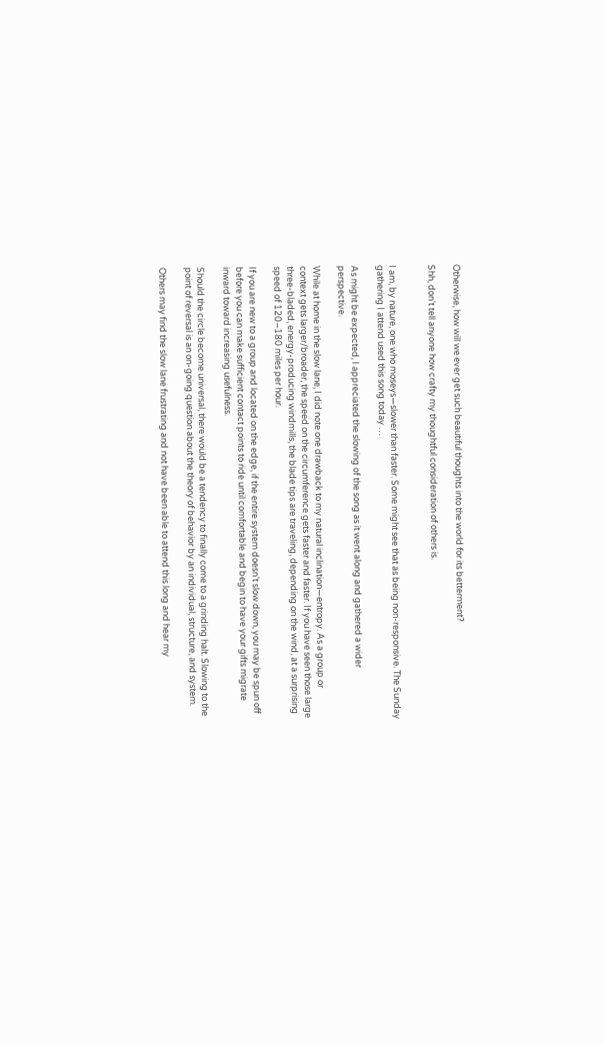Otherwise, how will we ever get such beautiful thoughts into the world for its betterment?

Shh, don’t tell anyone how crafty my thoughtful consideration of others is.


I am, by nature, one who moseys—slower than faster. Some might see that as being non-responsive. The Sunday gathering I attend used this song today …

As might be expected, I appreciated the slowing of the song as it went along and gathered a wider perspective.

While at home in the slow lane, I did note one drawback to my natural inclination—entropy. As a group or context gets larger/broader, the speed on the circumference gets faster and faster. If you have seen those large three-bladed, energy-producing windmills, the blade tips are traveling, depending on the wind, at a surprising speed of 120–180 miles per hour.

If you are new to a group and located on the edge, if the entire system doesn’t slow down, you may be spun off before you can make sufficient contact points to ride until comfortable and begin to have your gifts migrate inward toward increasing usefulness.

Should the circle become universal, there would be a tendency to finally come to a grinding halt. Slowing to the point of reversal is an on-going question about the theory of behavior by an individual, structure, and system.

Others may find the slow lane frustrating and not have been able to attend this long and hear my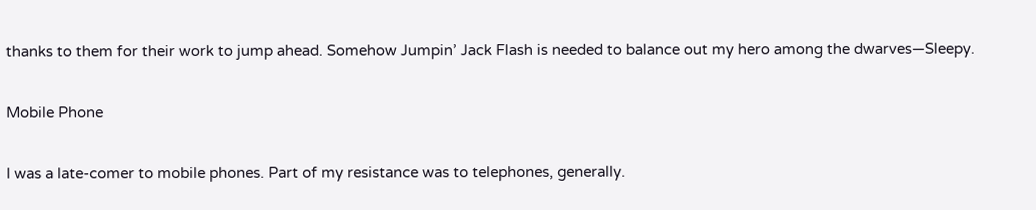thanks to them for their work to jump ahead. Somehow Jumpin’ Jack Flash is needed to balance out my hero among the dwarves—Sleepy.

Mobile Phone

I was a late-comer to mobile phones. Part of my resistance was to telephones, generally.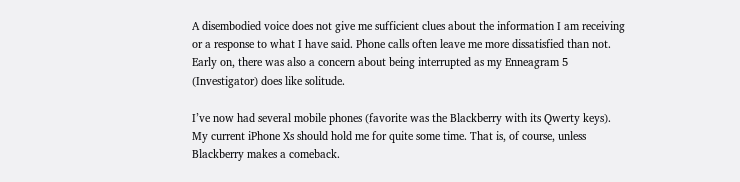A disembodied voice does not give me sufficient clues about the information I am receiving or a response to what I have said. Phone calls often leave me more dissatisfied than not. Early on, there was also a concern about being interrupted as my Enneagram 5 (Investigator) does like solitude.

I’ve now had several mobile phones (favorite was the Blackberry with its Qwerty keys). My current iPhone Xs should hold me for quite some time. That is, of course, unless Blackberry makes a comeback.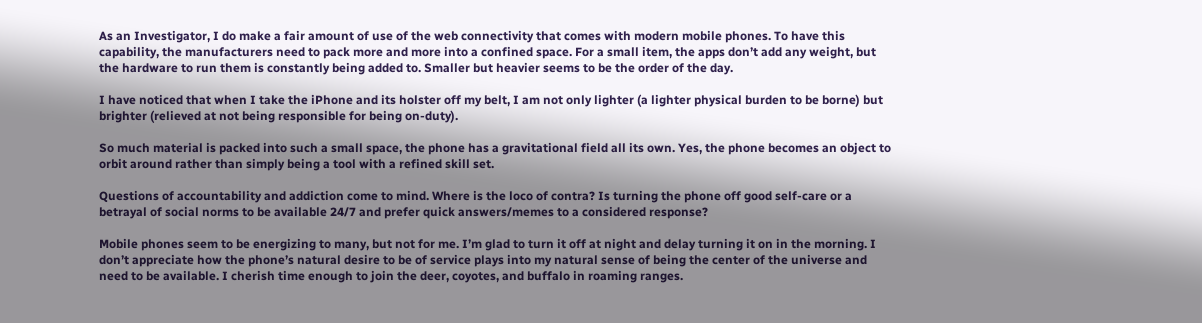As an Investigator, I do make a fair amount of use of the web connectivity that comes with modern mobile phones. To have this capability, the manufacturers need to pack more and more into a confined space. For a small item, the apps don’t add any weight, but the hardware to run them is constantly being added to. Smaller but heavier seems to be the order of the day.

I have noticed that when I take the iPhone and its holster off my belt, I am not only lighter (a lighter physical burden to be borne) but brighter (relieved at not being responsible for being on-duty).

So much material is packed into such a small space, the phone has a gravitational field all its own. Yes, the phone becomes an object to orbit around rather than simply being a tool with a refined skill set.

Questions of accountability and addiction come to mind. Where is the loco of contra? Is turning the phone off good self-care or a betrayal of social norms to be available 24/7 and prefer quick answers/memes to a considered response?

Mobile phones seem to be energizing to many, but not for me. I’m glad to turn it off at night and delay turning it on in the morning. I don’t appreciate how the phone’s natural desire to be of service plays into my natural sense of being the center of the universe and need to be available. I cherish time enough to join the deer, coyotes, and buffalo in roaming ranges.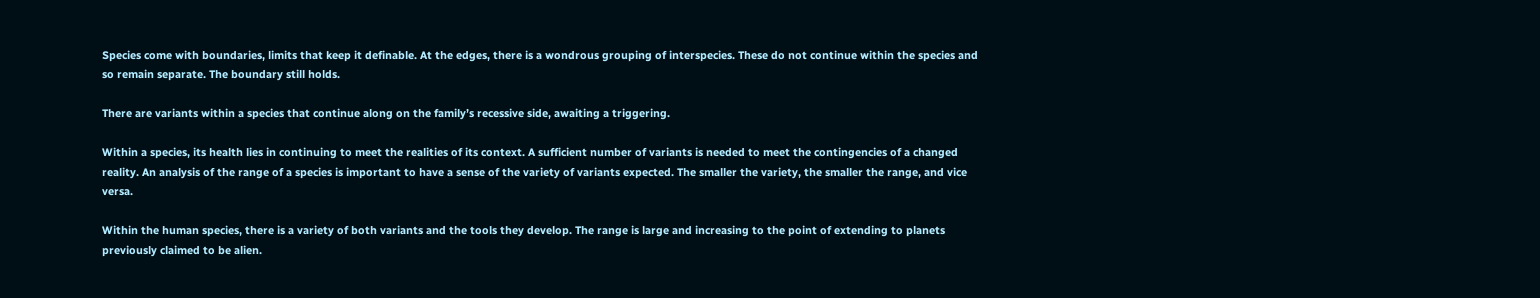Species come with boundaries, limits that keep it definable. At the edges, there is a wondrous grouping of interspecies. These do not continue within the species and so remain separate. The boundary still holds.

There are variants within a species that continue along on the family’s recessive side, awaiting a triggering.

Within a species, its health lies in continuing to meet the realities of its context. A sufficient number of variants is needed to meet the contingencies of a changed reality. An analysis of the range of a species is important to have a sense of the variety of variants expected. The smaller the variety, the smaller the range, and vice versa.

Within the human species, there is a variety of both variants and the tools they develop. The range is large and increasing to the point of extending to planets previously claimed to be alien.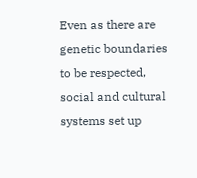Even as there are genetic boundaries to be respected, social and cultural systems set up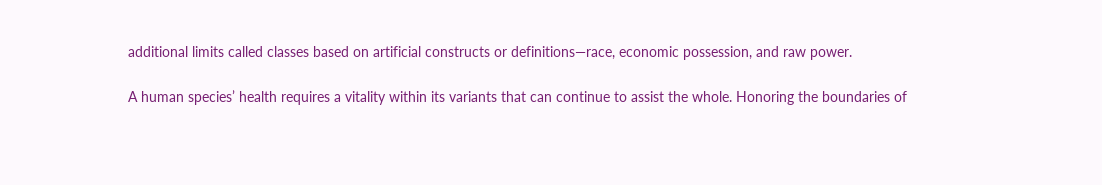additional limits called classes based on artificial constructs or definitions—race, economic possession, and raw power.

A human species’ health requires a vitality within its variants that can continue to assist the whole. Honoring the boundaries of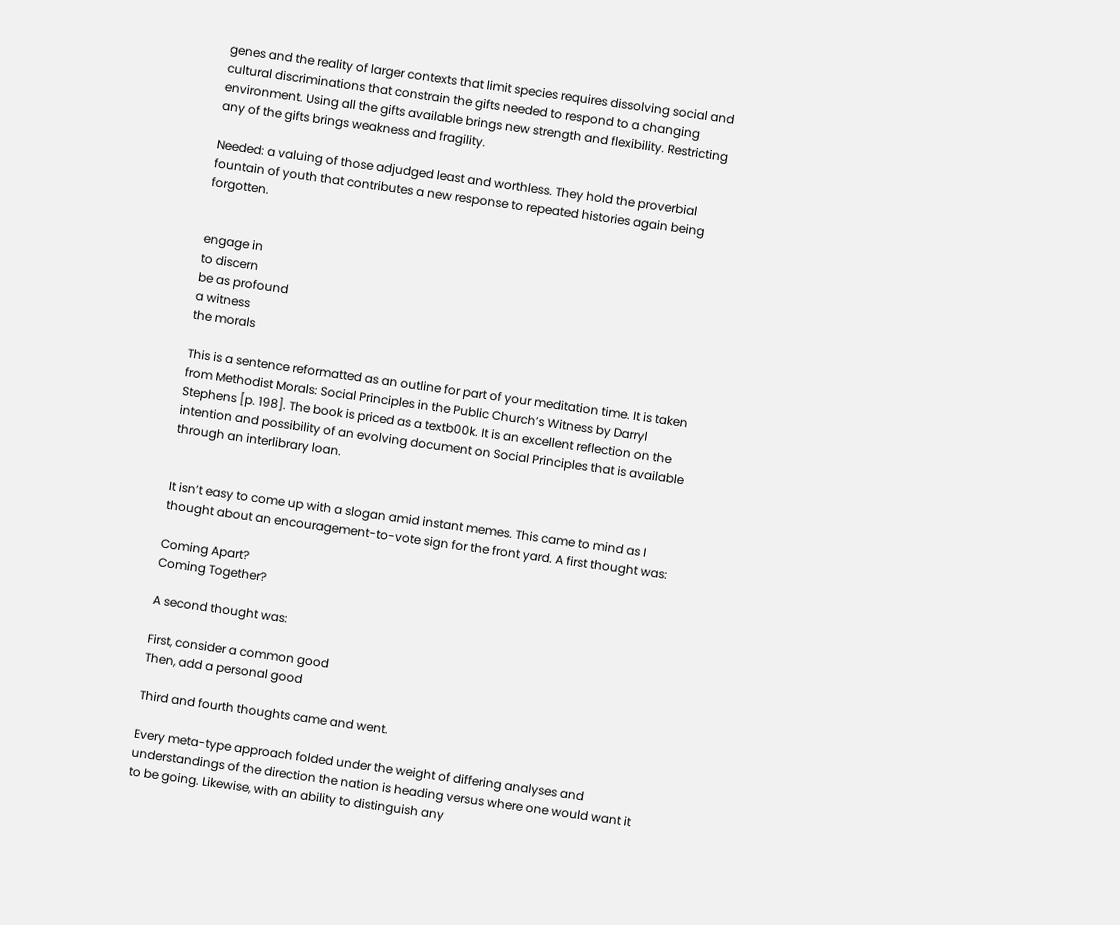genes and the reality of larger contexts that limit species requires dissolving social and cultural discriminations that constrain the gifts needed to respond to a changing environment. Using all the gifts available brings new strength and flexibility. Restricting any of the gifts brings weakness and fragility.

Needed: a valuing of those adjudged least and worthless. They hold the proverbial fountain of youth that contributes a new response to repeated histories again being forgotten.


engage in
to discern
be as profound
a witness
the morals

This is a sentence reformatted as an outline for part of your meditation time. It is taken from Methodist Morals: Social Principles in the Public Church’s Witness by Darryl Stephens [p. 198]. The book is priced as a textb00k. It is an excellent reflection on the intention and possibility of an evolving document on Social Principles that is available through an interlibrary loan.


It isn’t easy to come up with a slogan amid instant memes. This came to mind as I thought about an encouragement-to-vote sign for the front yard. A first thought was:

Coming Apart?
Coming Together?

A second thought was:

First, consider a common good
Then, add a personal good

Third and fourth thoughts came and went.

Every meta-type approach folded under the weight of differing analyses and understandings of the direction the nation is heading versus where one would want it to be going. Likewise, with an ability to distinguish any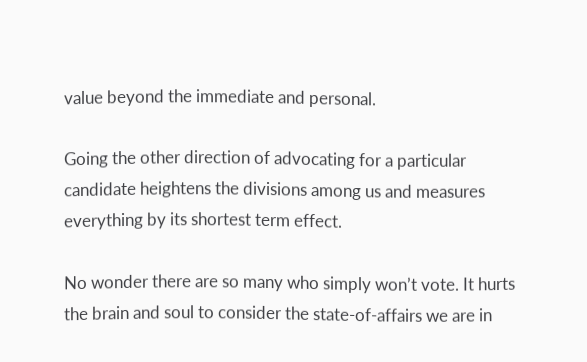value beyond the immediate and personal.

Going the other direction of advocating for a particular candidate heightens the divisions among us and measures everything by its shortest term effect.

No wonder there are so many who simply won’t vote. It hurts the brain and soul to consider the state-of-affairs we are in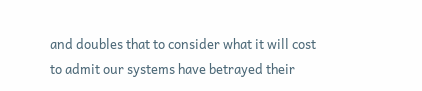and doubles that to consider what it will cost to admit our systems have betrayed their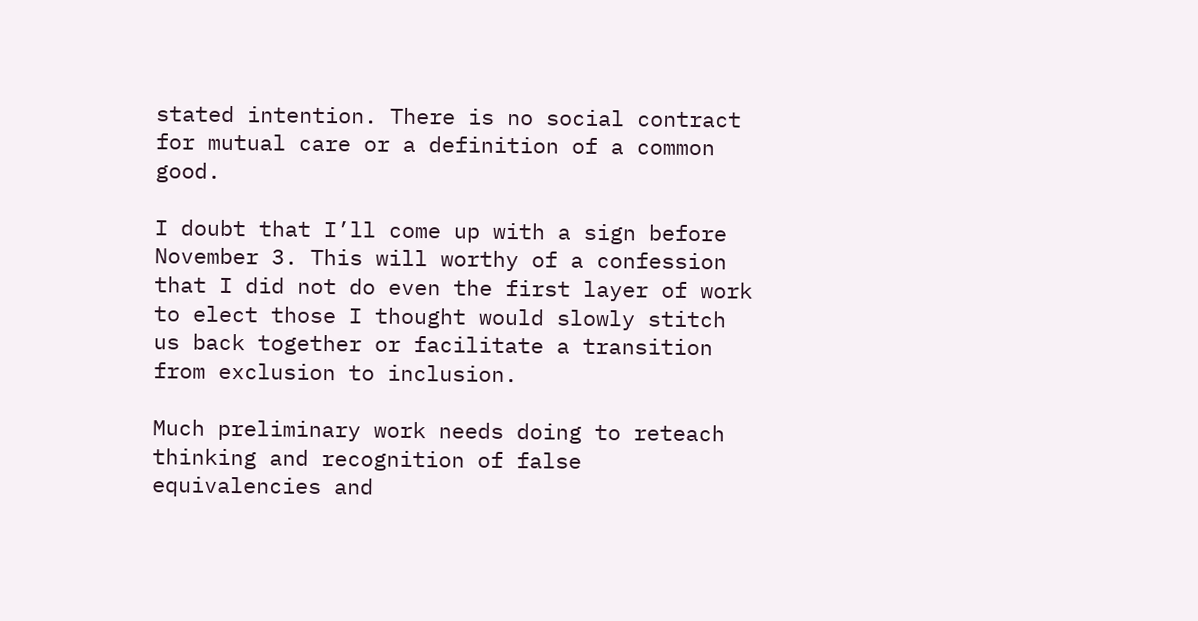stated intention. There is no social contract for mutual care or a definition of a common good.

I doubt that I’ll come up with a sign before November 3. This will worthy of a confession that I did not do even the first layer of work to elect those I thought would slowly stitch us back together or facilitate a transition from exclusion to inclusion.

Much preliminary work needs doing to reteach thinking and recognition of false equivalencies and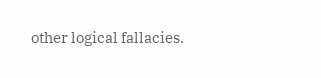other logical fallacies.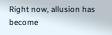Right now, allusion has become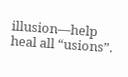illusion—help heal all “usions”.